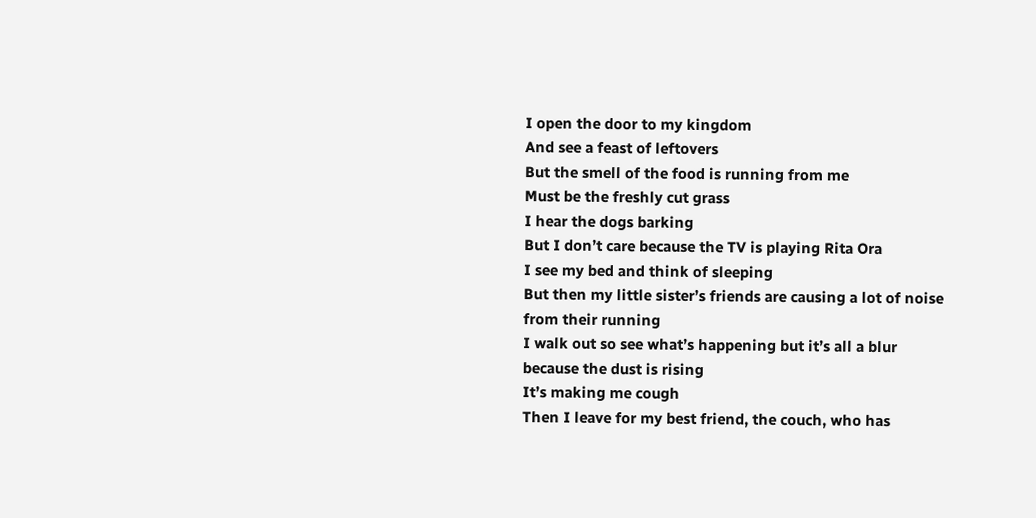I open the door to my kingdom
And see a feast of leftovers
But the smell of the food is running from me
Must be the freshly cut grass
I hear the dogs barking
But I don’t care because the TV is playing Rita Ora
I see my bed and think of sleeping
But then my little sister’s friends are causing a lot of noise from their running
I walk out so see what’s happening but it’s all a blur because the dust is rising
It’s making me cough
Then I leave for my best friend, the couch, who has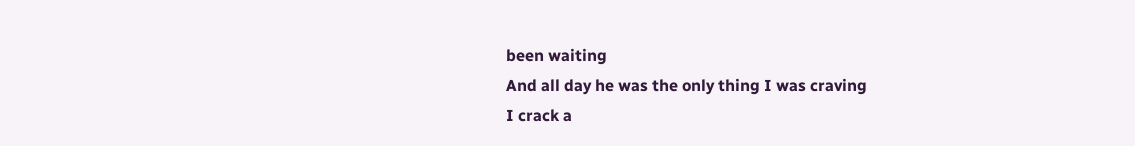been waiting
And all day he was the only thing I was craving
I crack a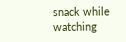snack while watching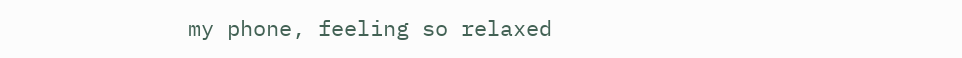my phone, feeling so relaxed